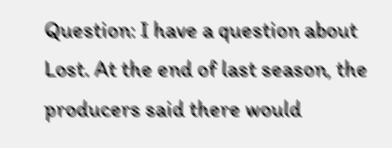Question: I have a question about Lost. At the end of last season, the producers said there would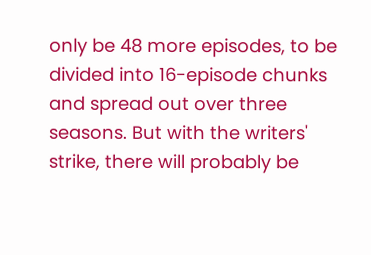only be 48 more episodes, to be divided into 16-episode chunks and spread out over three seasons. But with the writers' strike, there will probably be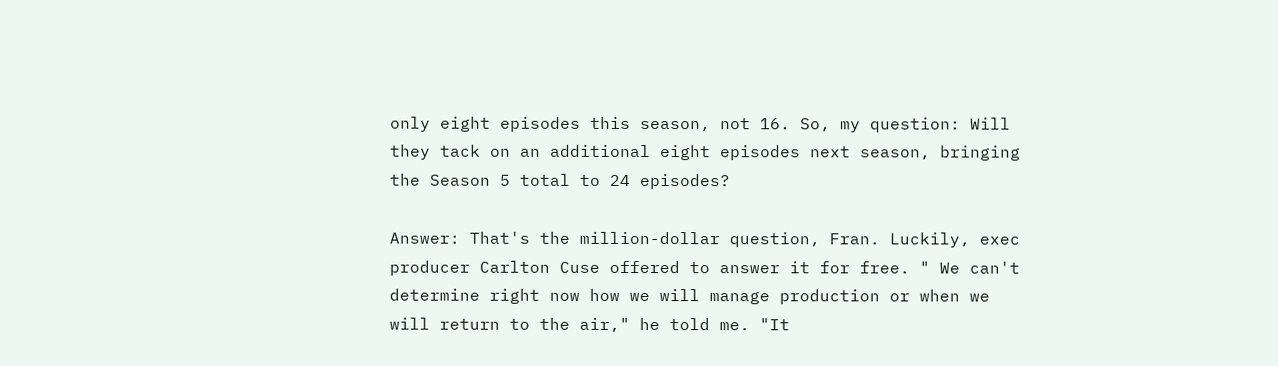only eight episodes this season, not 16. So, my question: Will they tack on an additional eight episodes next season, bringing the Season 5 total to 24 episodes?

Answer: That's the million-dollar question, Fran. Luckily, exec producer Carlton Cuse offered to answer it for free. " We can't determine right now how we will manage production or when we will return to the air," he told me. "It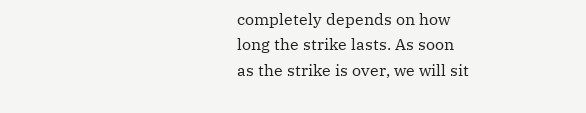completely depends on how long the strike lasts. As soon as the strike is over, we will sit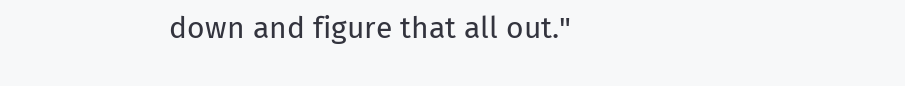down and figure that all out."